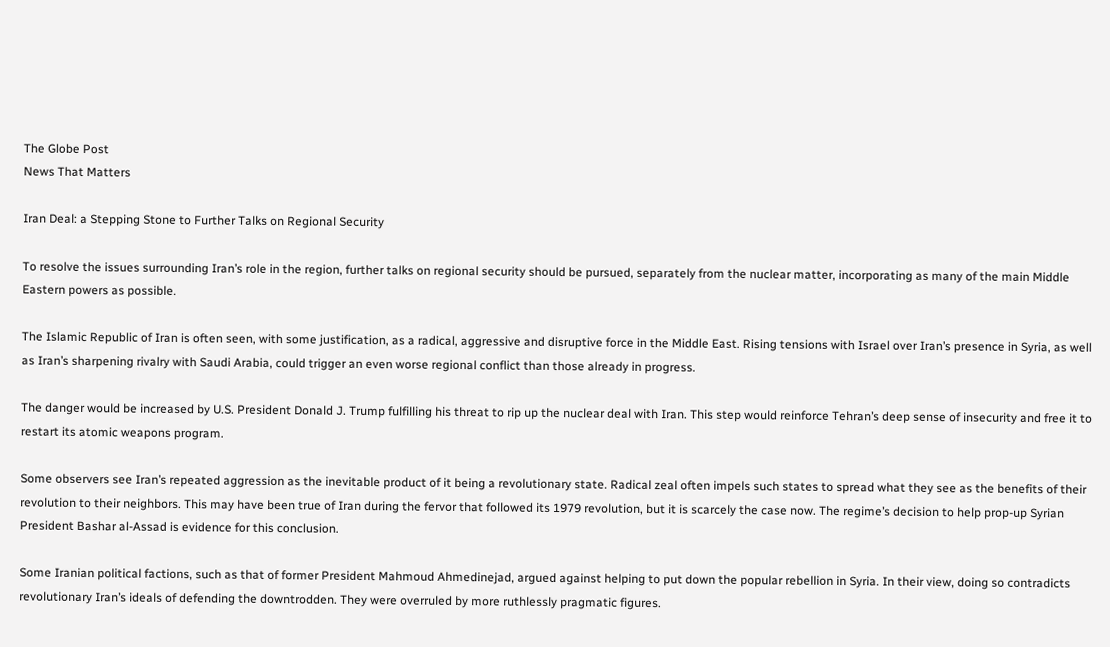The Globe Post
News That Matters

Iran Deal: a Stepping Stone to Further Talks on Regional Security

To resolve the issues surrounding Iran’s role in the region, further talks on regional security should be pursued, separately from the nuclear matter, incorporating as many of the main Middle Eastern powers as possible.

The Islamic Republic of Iran is often seen, with some justification, as a radical, aggressive and disruptive force in the Middle East. Rising tensions with Israel over Iran’s presence in Syria, as well as Iran’s sharpening rivalry with Saudi Arabia, could trigger an even worse regional conflict than those already in progress.

The danger would be increased by U.S. President Donald J. Trump fulfilling his threat to rip up the nuclear deal with Iran. This step would reinforce Tehran’s deep sense of insecurity and free it to restart its atomic weapons program.

Some observers see Iran’s repeated aggression as the inevitable product of it being a revolutionary state. Radical zeal often impels such states to spread what they see as the benefits of their revolution to their neighbors. This may have been true of Iran during the fervor that followed its 1979 revolution, but it is scarcely the case now. The regime’s decision to help prop-up Syrian President Bashar al-Assad is evidence for this conclusion.

Some Iranian political factions, such as that of former President Mahmoud Ahmedinejad, argued against helping to put down the popular rebellion in Syria. In their view, doing so contradicts revolutionary Iran’s ideals of defending the downtrodden. They were overruled by more ruthlessly pragmatic figures.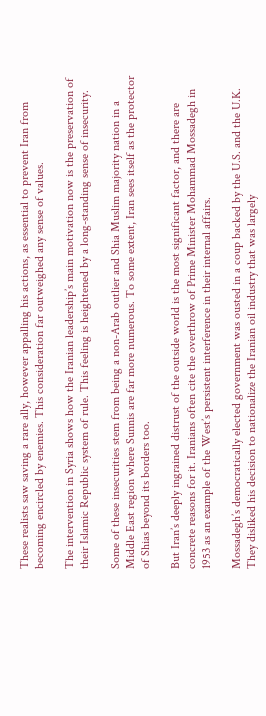These realists saw saving a rare ally, however appalling his actions, as essential to prevent Iran from becoming encircled by enemies. This consideration far outweighed any sense of values.

The intervention in Syria shows how the Iranian leadership’s main motivation now is the preservation of their Islamic Republic system of rule. This feeling is heightened by a long-standing sense of insecurity.

Some of these insecurities stem from being a non-Arab outlier and Shia Muslim majority nation in a Middle East region where Sunnis are far more numerous. To some extent, Iran sees itself as the protector of Shias beyond its borders too.

But Iran’s deeply ingrained distrust of the outside world is the most significant factor, and there are concrete reasons for it. Iranians often cite the overthrow of Prime Minister Mohammad Mossadegh in 1953 as an example of the West’s persistent interference in their internal affairs.

Mossadegh’s democratically elected government was ousted in a coup backed by the U.S. and the U.K. They disliked his decision to nationalize the Iranian oil industry that was largely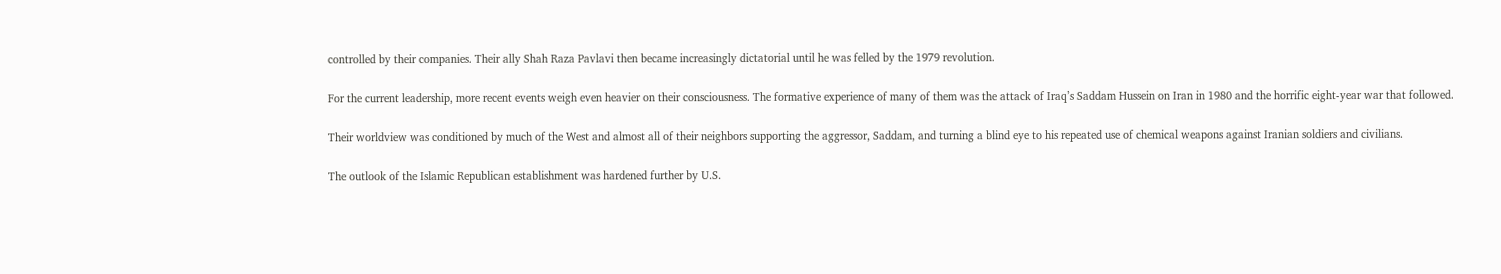controlled by their companies. Their ally Shah Raza Pavlavi then became increasingly dictatorial until he was felled by the 1979 revolution.

For the current leadership, more recent events weigh even heavier on their consciousness. The formative experience of many of them was the attack of Iraq’s Saddam Hussein on Iran in 1980 and the horrific eight-year war that followed.

Their worldview was conditioned by much of the West and almost all of their neighbors supporting the aggressor, Saddam, and turning a blind eye to his repeated use of chemical weapons against Iranian soldiers and civilians.

The outlook of the Islamic Republican establishment was hardened further by U.S.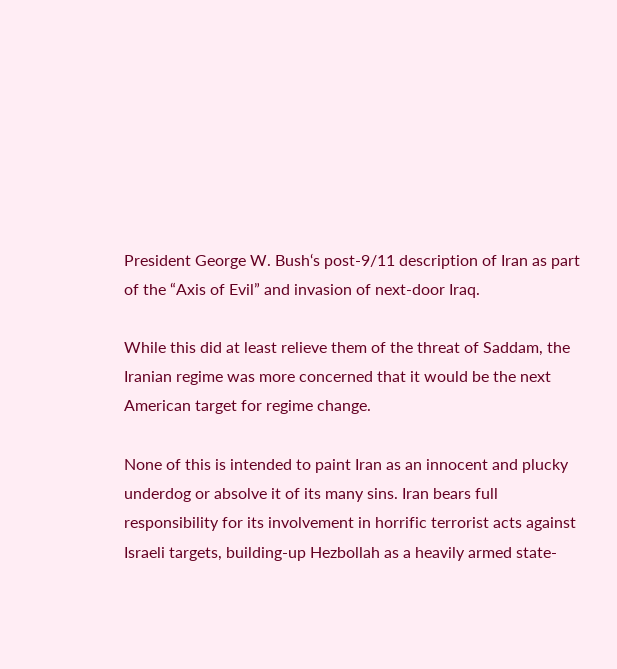President George W. Bush‘s post-9/11 description of Iran as part of the “Axis of Evil” and invasion of next-door Iraq.

While this did at least relieve them of the threat of Saddam, the Iranian regime was more concerned that it would be the next American target for regime change.

None of this is intended to paint Iran as an innocent and plucky underdog or absolve it of its many sins. Iran bears full responsibility for its involvement in horrific terrorist acts against Israeli targets, building-up Hezbollah as a heavily armed state-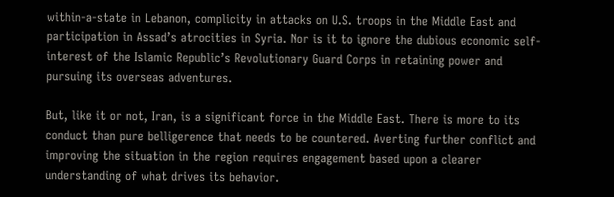within-a-state in Lebanon, complicity in attacks on U.S. troops in the Middle East and participation in Assad’s atrocities in Syria. Nor is it to ignore the dubious economic self-interest of the Islamic Republic’s Revolutionary Guard Corps in retaining power and pursuing its overseas adventures.

But, like it or not, Iran, is a significant force in the Middle East. There is more to its conduct than pure belligerence that needs to be countered. Averting further conflict and improving the situation in the region requires engagement based upon a clearer understanding of what drives its behavior.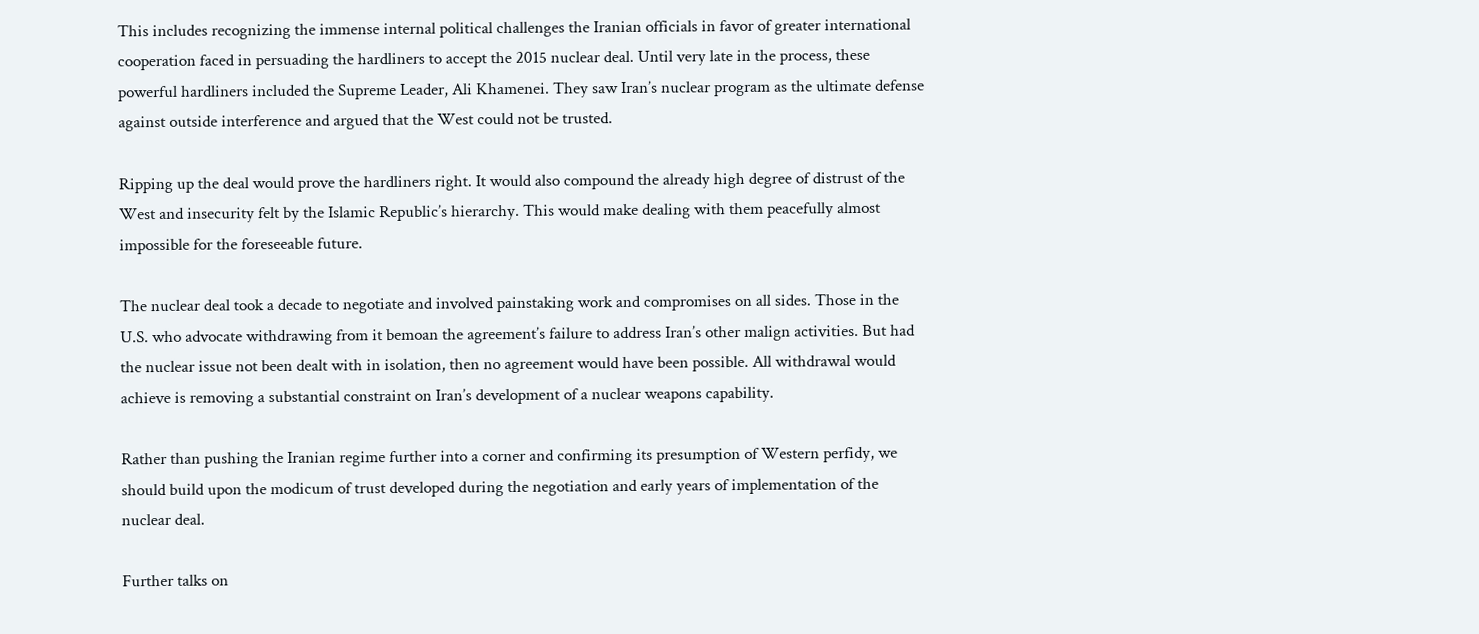This includes recognizing the immense internal political challenges the Iranian officials in favor of greater international cooperation faced in persuading the hardliners to accept the 2015 nuclear deal. Until very late in the process, these powerful hardliners included the Supreme Leader, Ali Khamenei. They saw Iran’s nuclear program as the ultimate defense against outside interference and argued that the West could not be trusted.

Ripping up the deal would prove the hardliners right. It would also compound the already high degree of distrust of the West and insecurity felt by the Islamic Republic’s hierarchy. This would make dealing with them peacefully almost impossible for the foreseeable future.

The nuclear deal took a decade to negotiate and involved painstaking work and compromises on all sides. Those in the U.S. who advocate withdrawing from it bemoan the agreement’s failure to address Iran’s other malign activities. But had the nuclear issue not been dealt with in isolation, then no agreement would have been possible. All withdrawal would achieve is removing a substantial constraint on Iran’s development of a nuclear weapons capability.

Rather than pushing the Iranian regime further into a corner and confirming its presumption of Western perfidy, we should build upon the modicum of trust developed during the negotiation and early years of implementation of the nuclear deal.

Further talks on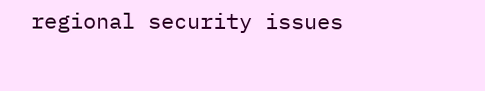regional security issues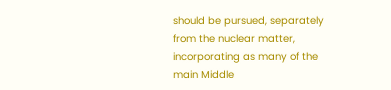should be pursued, separately from the nuclear matter, incorporating as many of the main Middle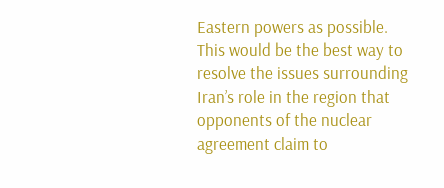Eastern powers as possible. This would be the best way to resolve the issues surrounding Iran’s role in the region that opponents of the nuclear agreement claim to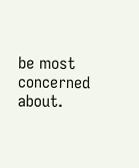be most concerned about.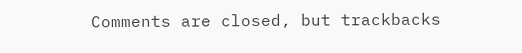Comments are closed, but trackbacks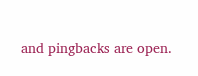and pingbacks are open.